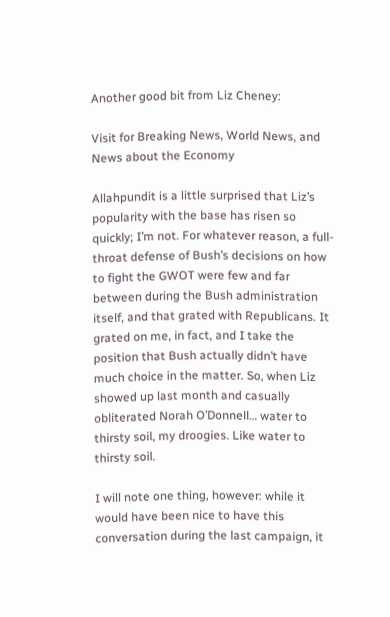Another good bit from Liz Cheney:

Visit for Breaking News, World News, and News about the Economy

Allahpundit is a little surprised that Liz’s popularity with the base has risen so quickly; I’m not. For whatever reason, a full-throat defense of Bush’s decisions on how to fight the GWOT were few and far between during the Bush administration itself, and that grated with Republicans. It grated on me, in fact, and I take the position that Bush actually didn’t have much choice in the matter. So, when Liz showed up last month and casually obliterated Norah O’Donnell… water to thirsty soil, my droogies. Like water to thirsty soil.

I will note one thing, however: while it would have been nice to have this conversation during the last campaign, it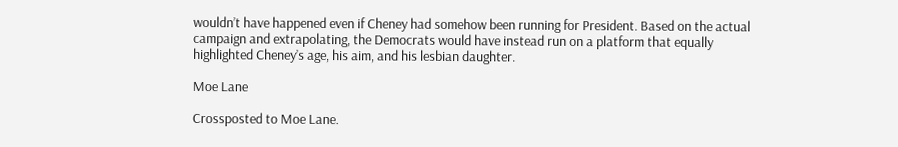wouldn’t have happened even if Cheney had somehow been running for President. Based on the actual campaign and extrapolating, the Democrats would have instead run on a platform that equally highlighted Cheney’s age, his aim, and his lesbian daughter.

Moe Lane

Crossposted to Moe Lane.